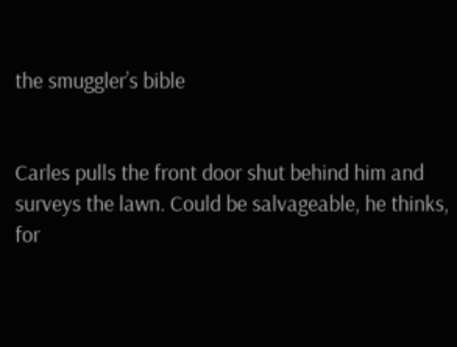the smuggler’s bible


Carles pulls the front door shut behind him and surveys the lawn. Could be salvageable, he thinks, for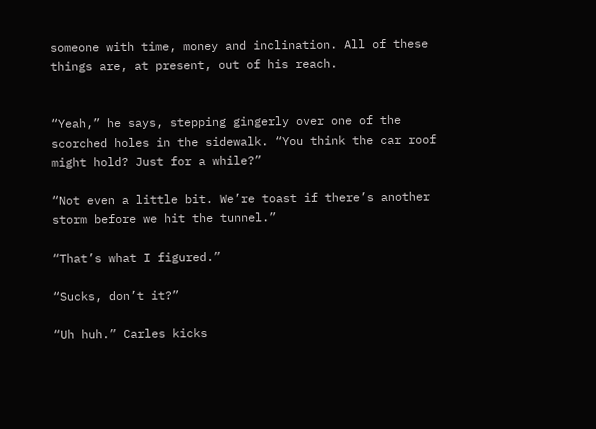someone with time, money and inclination. All of these things are, at present, out of his reach.


“Yeah,” he says, stepping gingerly over one of the scorched holes in the sidewalk. “You think the car roof might hold? Just for a while?”

“Not even a little bit. We’re toast if there’s another storm before we hit the tunnel.”

“That’s what I figured.”

“Sucks, don’t it?”

“Uh huh.” Carles kicks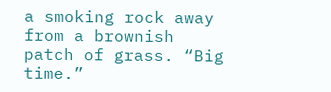a smoking rock away from a brownish patch of grass. “Big time.”